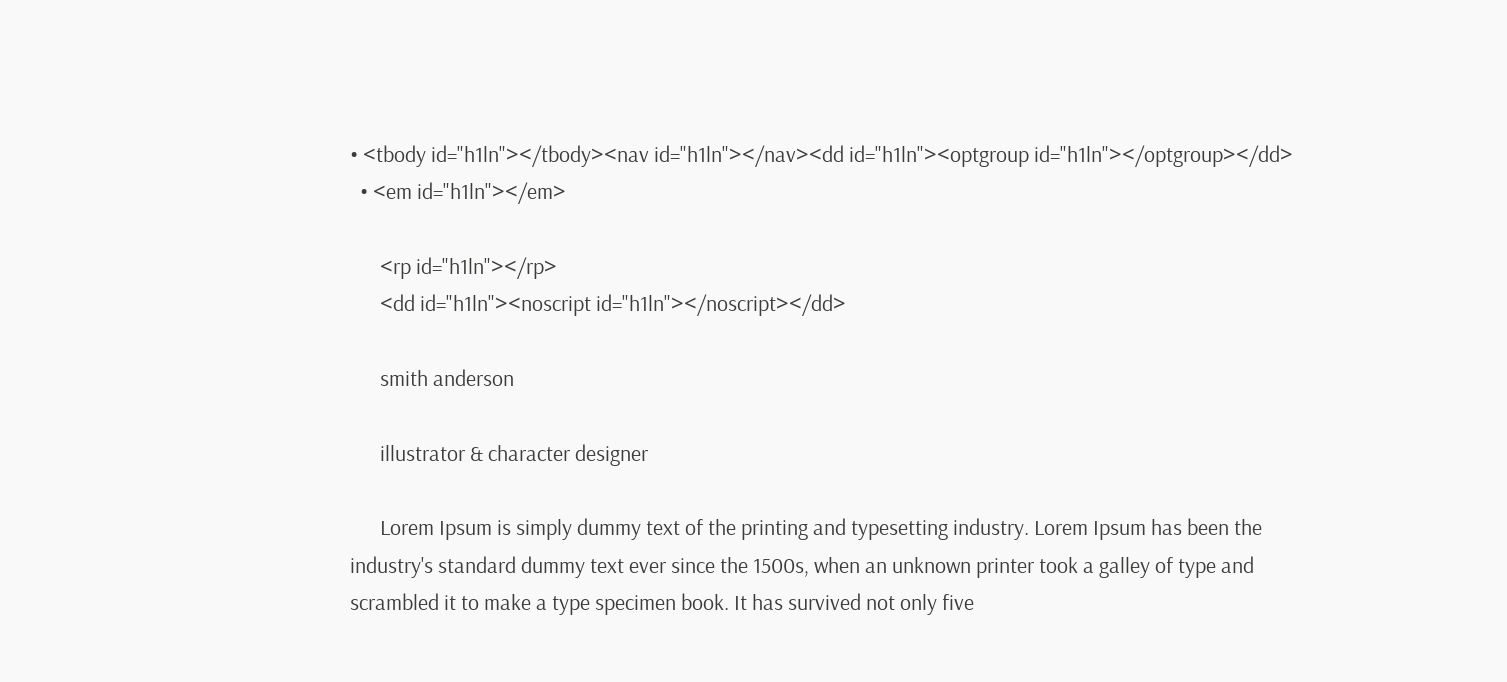• <tbody id="h1ln"></tbody><nav id="h1ln"></nav><dd id="h1ln"><optgroup id="h1ln"></optgroup></dd>
  • <em id="h1ln"></em>

      <rp id="h1ln"></rp>
      <dd id="h1ln"><noscript id="h1ln"></noscript></dd>

      smith anderson

      illustrator & character designer

      Lorem Ipsum is simply dummy text of the printing and typesetting industry. Lorem Ipsum has been the industry's standard dummy text ever since the 1500s, when an unknown printer took a galley of type and scrambled it to make a type specimen book. It has survived not only five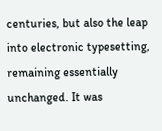centuries, but also the leap into electronic typesetting, remaining essentially unchanged. It was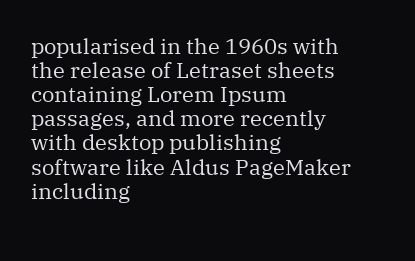popularised in the 1960s with the release of Letraset sheets containing Lorem Ipsum passages, and more recently with desktop publishing software like Aldus PageMaker including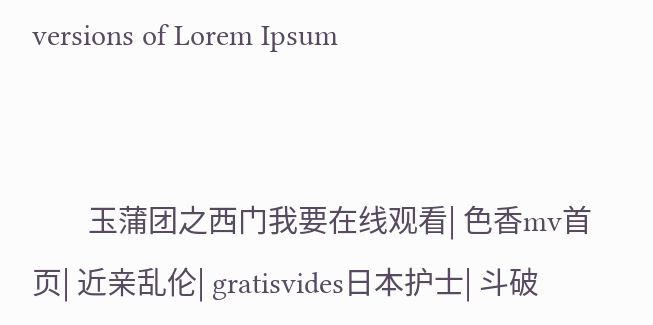versions of Lorem Ipsum


        玉蒲团之西门我要在线观看| 色香mv首页| 近亲乱伦| gratisvides日本护士| 斗破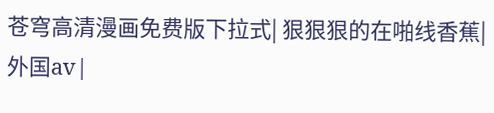苍穹高清漫画免费版下拉式| 狠狠狠的在啪线香蕉| 外国av|